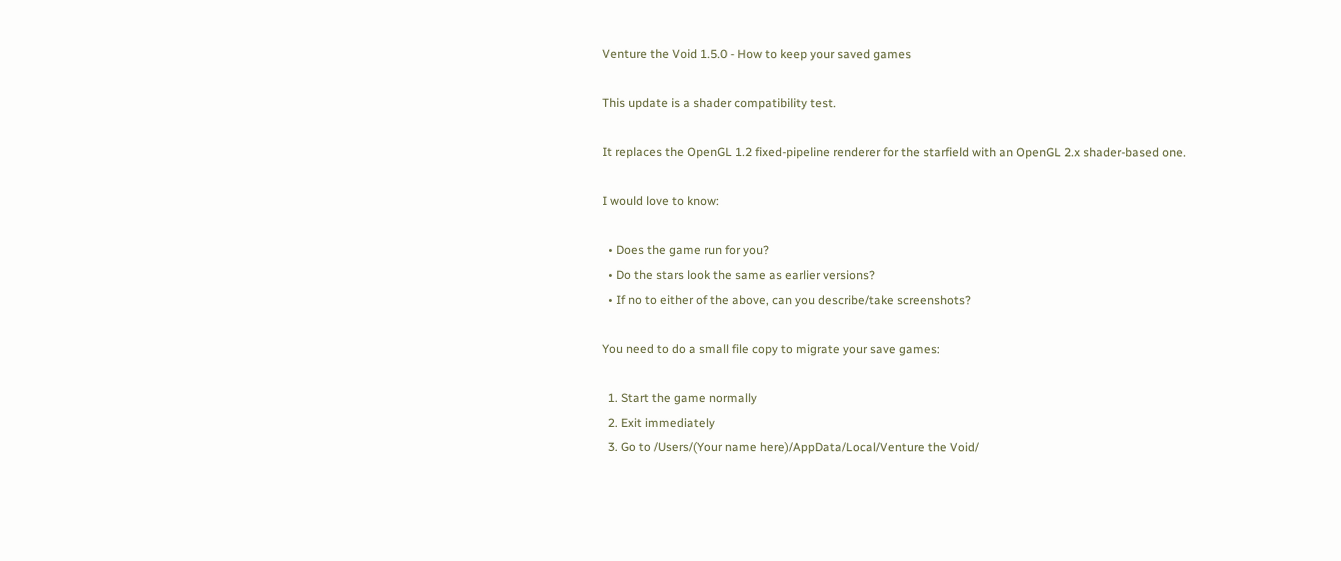Venture the Void 1.5.0 - How to keep your saved games

This update is a shader compatibility test.

It replaces the OpenGL 1.2 fixed-pipeline renderer for the starfield with an OpenGL 2.x shader-based one.

I would love to know:

  • Does the game run for you?
  • Do the stars look the same as earlier versions?
  • If no to either of the above, can you describe/take screenshots?

You need to do a small file copy to migrate your save games:

  1. Start the game normally
  2. Exit immediately
  3. Go to /Users/(Your name here)/AppData/Local/Venture the Void/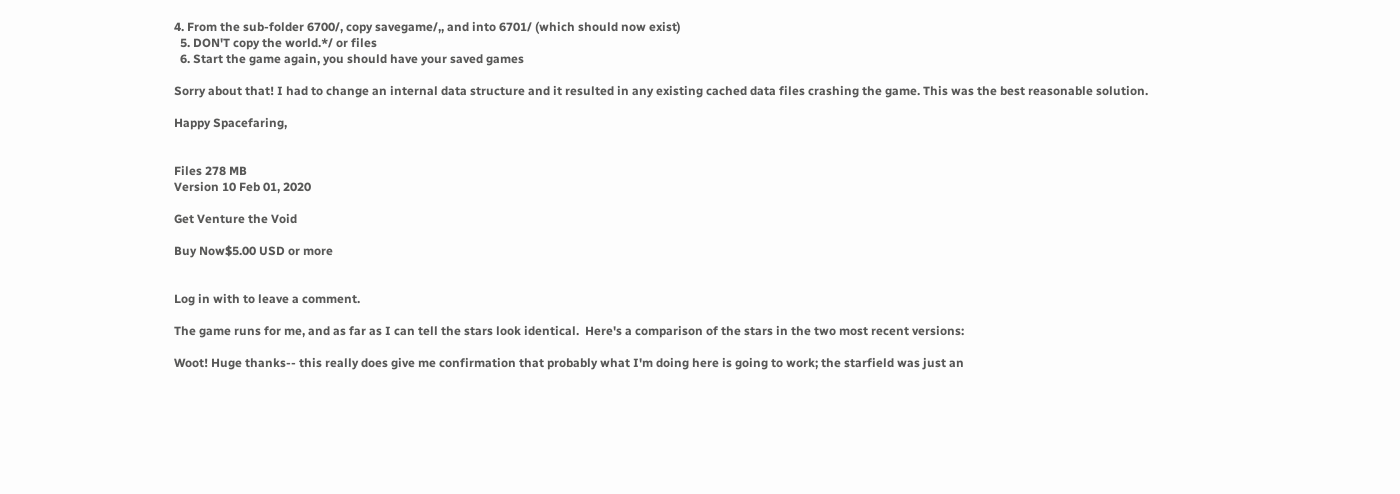4. From the sub-folder 6700/, copy savegame/,, and into 6701/ (which should now exist)
  5. DON'T copy the world.*/ or files
  6. Start the game again, you should have your saved games

Sorry about that! I had to change an internal data structure and it resulted in any existing cached data files crashing the game. This was the best reasonable solution.

Happy Spacefaring,


Files 278 MB
Version 10 Feb 01, 2020

Get Venture the Void

Buy Now$5.00 USD or more


Log in with to leave a comment.

The game runs for me, and as far as I can tell the stars look identical.  Here's a comparison of the stars in the two most recent versions:

Woot! Huge thanks-- this really does give me confirmation that probably what I'm doing here is going to work; the starfield was just an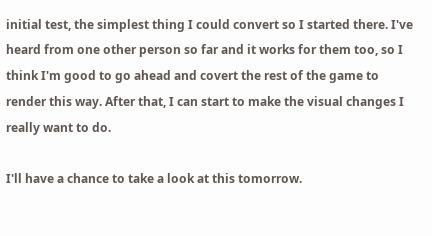initial test, the simplest thing I could convert so I started there. I've heard from one other person so far and it works for them too, so I think I'm good to go ahead and covert the rest of the game to render this way. After that, I can start to make the visual changes I really want to do.

I'll have a chance to take a look at this tomorrow.